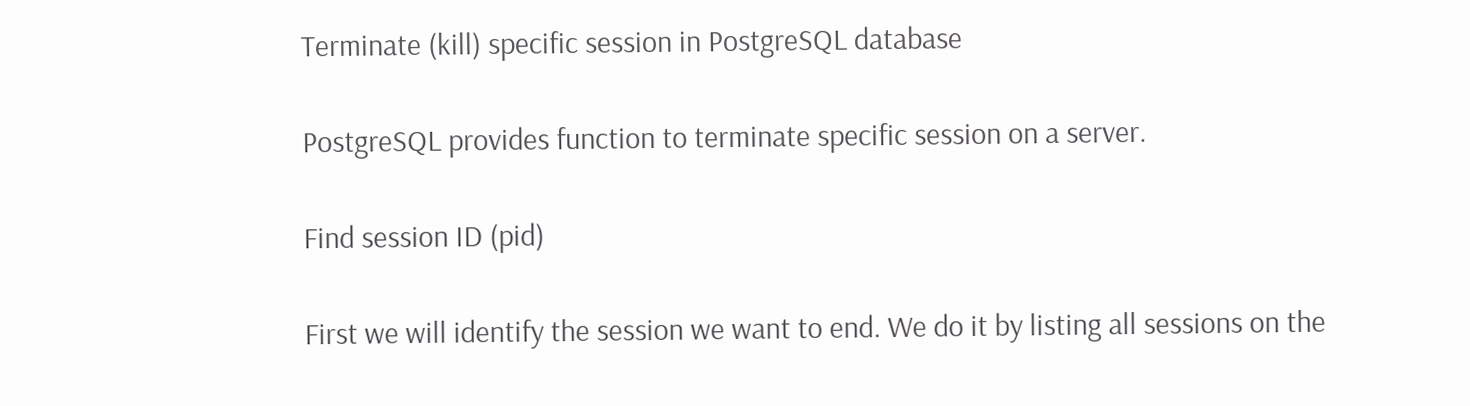Terminate (kill) specific session in PostgreSQL database

PostgreSQL provides function to terminate specific session on a server.

Find session ID (pid)

First we will identify the session we want to end. We do it by listing all sessions on the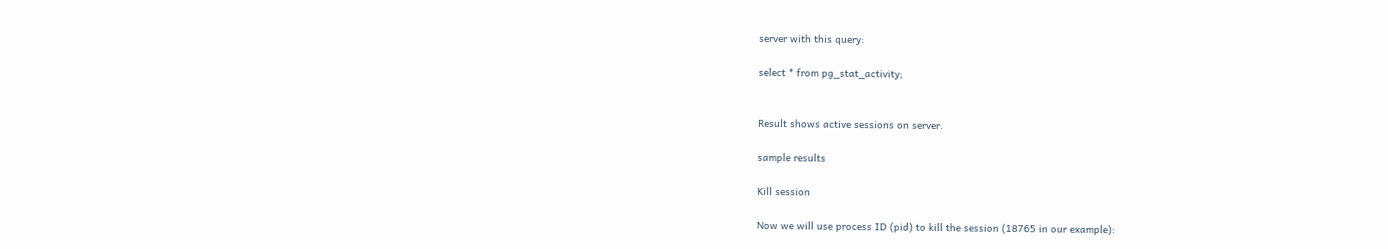server with this query:

select * from pg_stat_activity;


Result shows active sessions on server.

sample results

Kill session

Now we will use process ID (pid) to kill the session (18765 in our example):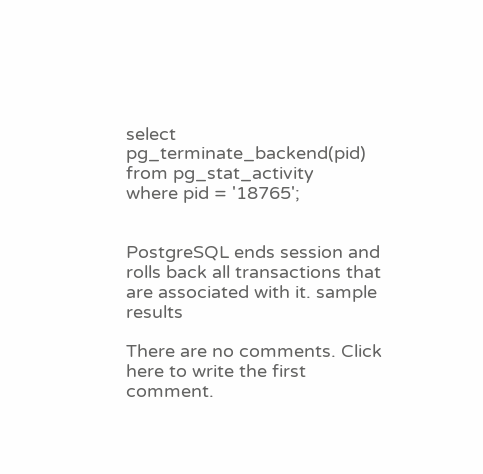select pg_terminate_backend(pid)
from pg_stat_activity
where pid = '18765';


PostgreSQL ends session and rolls back all transactions that are associated with it. sample results

There are no comments. Click here to write the first comment.